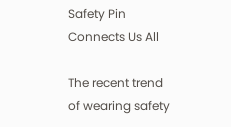Safety Pin Connects Us All

The recent trend of wearing safety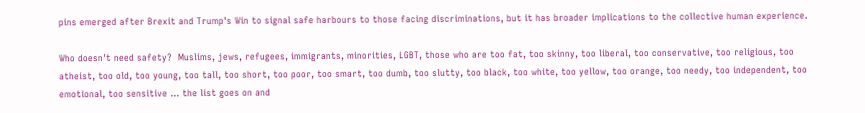pins emerged after Brexit and Trump's Win to signal safe harbours to those facing discriminations, but it has broader implications to the collective human experience.

Who doesn't need safety?  Muslims, jews, refugees, immigrants, minorities, LGBT, those who are too fat, too skinny, too liberal, too conservative, too religious, too atheist, too old, too young, too tall, too short, too poor, too smart, too dumb, too slutty, too black, too white, too yellow, too orange, too needy, too independent, too emotional, too sensitive ... the list goes on and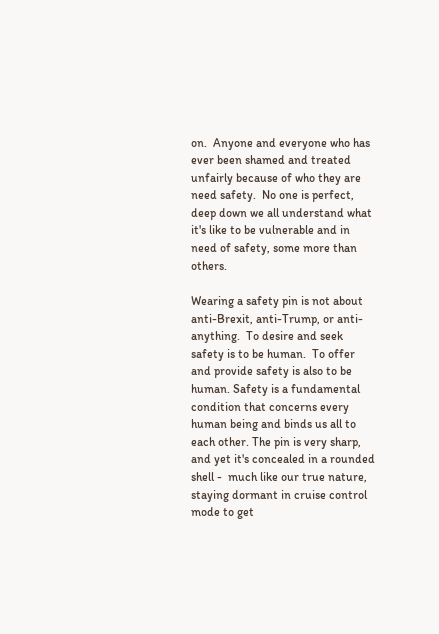on.  Anyone and everyone who has ever been shamed and treated unfairly because of who they are need safety.  No one is perfect, deep down we all understand what it's like to be vulnerable and in need of safety, some more than others.

Wearing a safety pin is not about anti-Brexit, anti-Trump, or anti-anything.  To desire and seek safety is to be human.  To offer and provide safety is also to be human. Safety is a fundamental condition that concerns every human being and binds us all to each other. The pin is very sharp, and yet it's concealed in a rounded shell -  much like our true nature, staying dormant in cruise control mode to get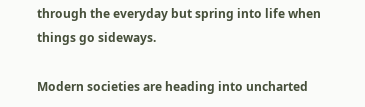through the everyday but spring into life when things go sideways.

Modern societies are heading into uncharted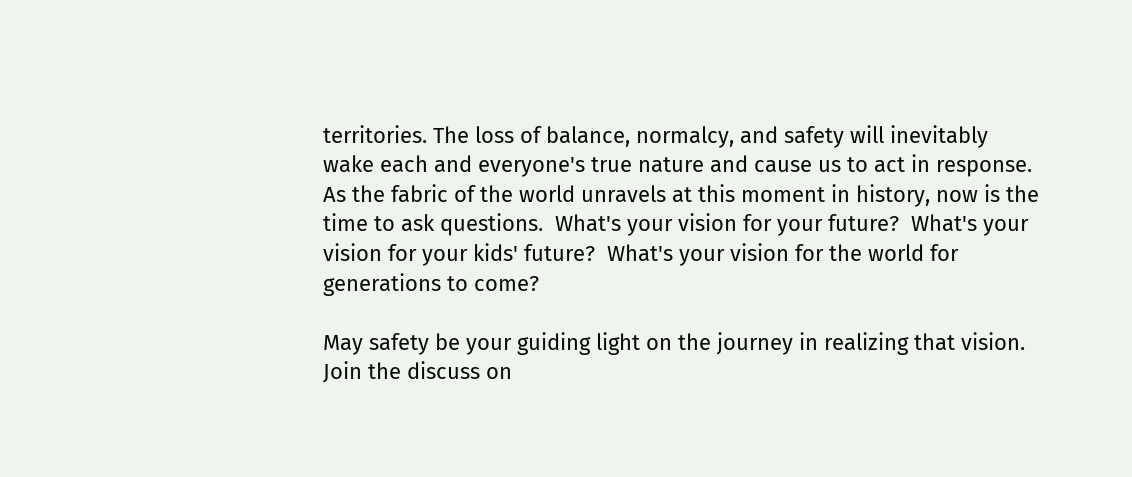territories. The loss of balance, normalcy, and safety will inevitably wake each and everyone's true nature and cause us to act in response.  As the fabric of the world unravels at this moment in history, now is the time to ask questions.  What's your vision for your future?  What's your vision for your kids' future?  What's your vision for the world for generations to come?

May safety be your guiding light on the journey in realizing that vision.  Join the discuss on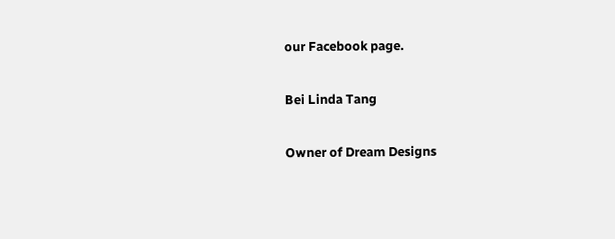our Facebook page.

Bei Linda Tang

Owner of Dream Designs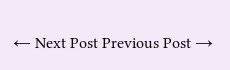← Next Post Previous Post →